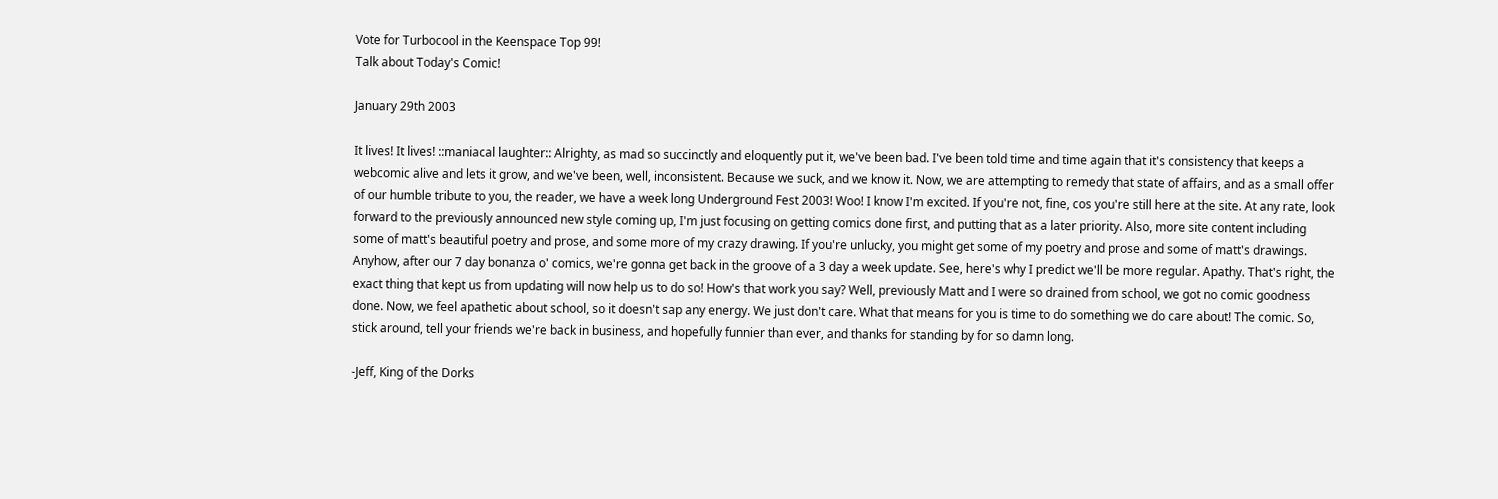Vote for Turbocool in the Keenspace Top 99!
Talk about Today's Comic!

January 29th 2003

It lives! It lives! ::maniacal laughter:: Alrighty, as mad so succinctly and eloquently put it, we've been bad. I've been told time and time again that it's consistency that keeps a webcomic alive and lets it grow, and we've been, well, inconsistent. Because we suck, and we know it. Now, we are attempting to remedy that state of affairs, and as a small offer of our humble tribute to you, the reader, we have a week long Underground Fest 2003! Woo! I know I'm excited. If you're not, fine, cos you're still here at the site. At any rate, look forward to the previously announced new style coming up, I'm just focusing on getting comics done first, and putting that as a later priority. Also, more site content including some of matt's beautiful poetry and prose, and some more of my crazy drawing. If you're unlucky, you might get some of my poetry and prose and some of matt's drawings. Anyhow, after our 7 day bonanza o' comics, we're gonna get back in the groove of a 3 day a week update. See, here's why I predict we'll be more regular. Apathy. That's right, the exact thing that kept us from updating will now help us to do so! How's that work you say? Well, previously Matt and I were so drained from school, we got no comic goodness done. Now, we feel apathetic about school, so it doesn't sap any energy. We just don't care. What that means for you is time to do something we do care about! The comic. So, stick around, tell your friends we're back in business, and hopefully funnier than ever, and thanks for standing by for so damn long.

-Jeff, King of the Dorks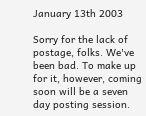January 13th 2003

Sorry for the lack of postage, folks. We've been bad. To make up for it, however, coming soon will be a seven day posting session.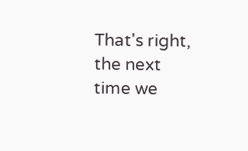That's right, the next time we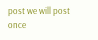post we will post once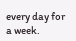every day for a week.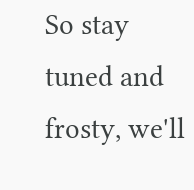So stay tuned and frosty, we'll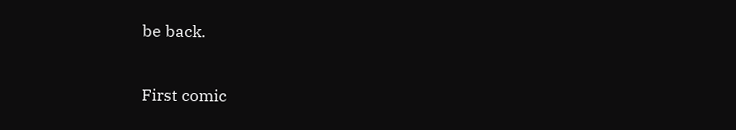be back.

First comic